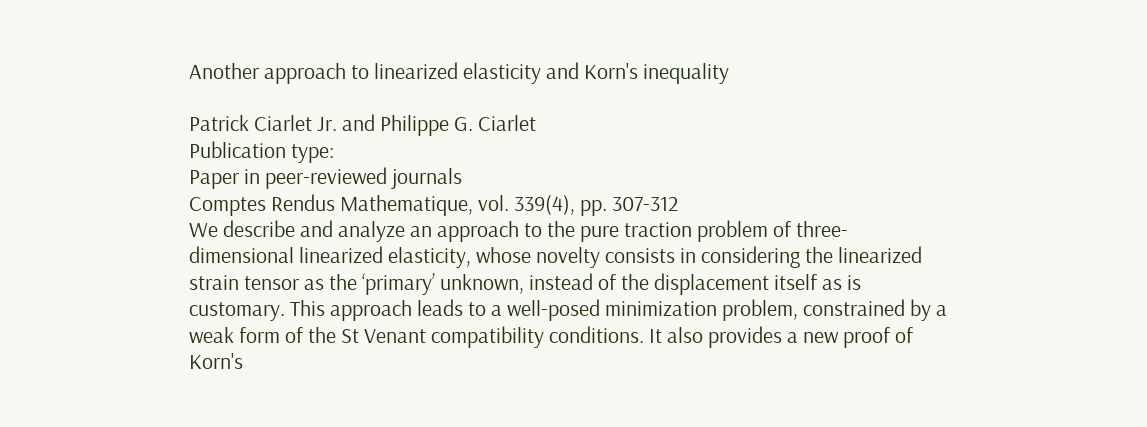Another approach to linearized elasticity and Korn's inequality

Patrick Ciarlet Jr. and Philippe G. Ciarlet
Publication type:
Paper in peer-reviewed journals
Comptes Rendus Mathematique, vol. 339(4), pp. 307-312
We describe and analyze an approach to the pure traction problem of three-dimensional linearized elasticity, whose novelty consists in considering the linearized strain tensor as the ‘primary’ unknown, instead of the displacement itself as is customary. This approach leads to a well-posed minimization problem, constrained by a weak form of the St Venant compatibility conditions. It also provides a new proof of Korn's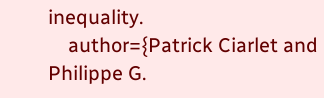inequality.
    author={Patrick Ciarlet and Philippe G.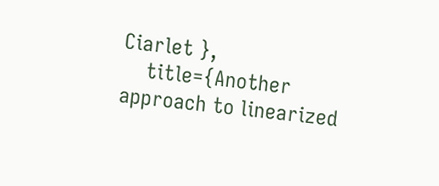Ciarlet },
    title={Another approach to linearized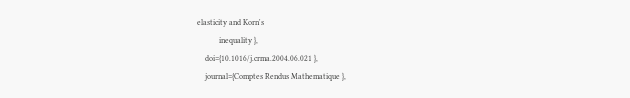elasticity and Korn's
           inequality },
    doi={10.1016/j.crma.2004.06.021 },
    journal={Comptes Rendus Mathematique },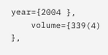year={2004 },
    volume={339(4) },